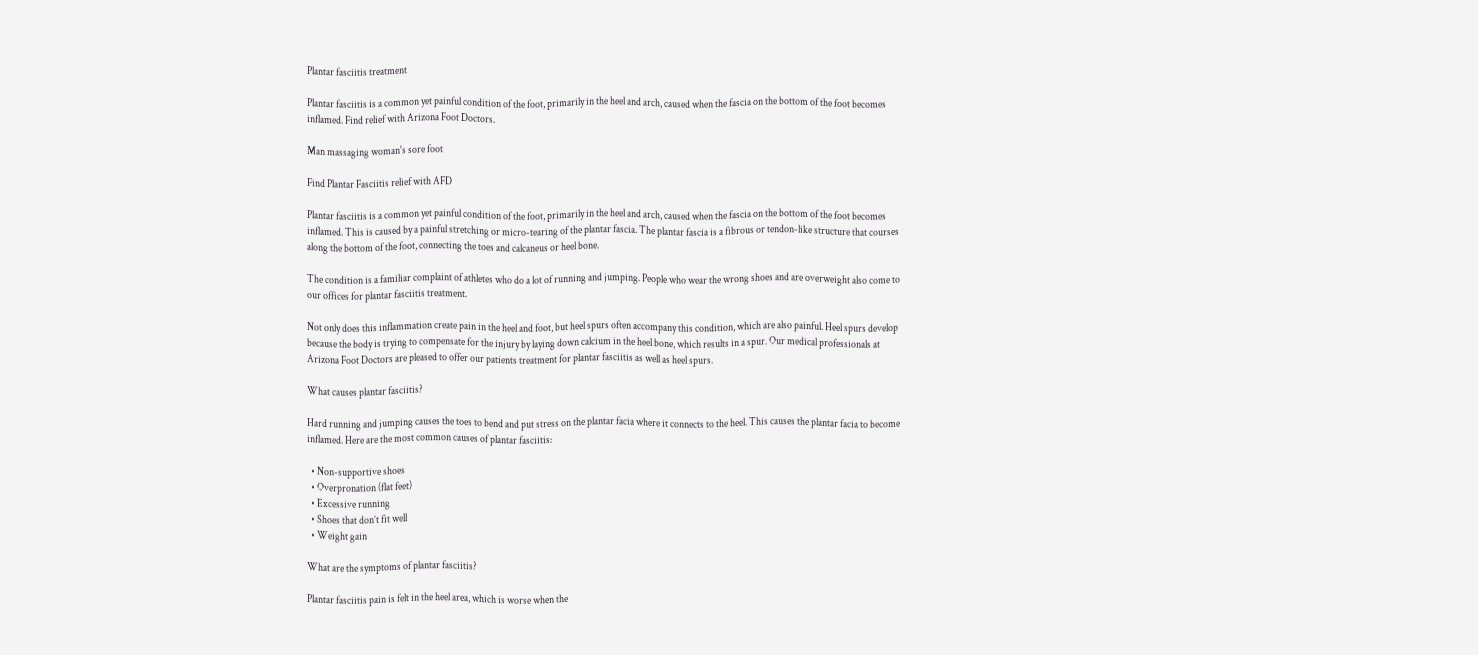Plantar fasciitis treatment

Plantar fasciitis is a common yet painful condition of the foot, primarily in the heel and arch, caused when the fascia on the bottom of the foot becomes inflamed. Find relief with Arizona Foot Doctors.

Man massaging woman's sore foot

Find Plantar Fasciitis relief with AFD

Plantar fasciitis is a common yet painful condition of the foot, primarily in the heel and arch, caused when the fascia on the bottom of the foot becomes inflamed. This is caused by a painful stretching or micro-tearing of the plantar fascia. The plantar fascia is a fibrous or tendon-like structure that courses along the bottom of the foot, connecting the toes and calcaneus or heel bone.

The condition is a familiar complaint of athletes who do a lot of running and jumping. People who wear the wrong shoes and are overweight also come to our offices for plantar fasciitis treatment.

Not only does this inflammation create pain in the heel and foot, but heel spurs often accompany this condition, which are also painful. Heel spurs develop because the body is trying to compensate for the injury by laying down calcium in the heel bone, which results in a spur. Our medical professionals at Arizona Foot Doctors are pleased to offer our patients treatment for plantar fasciitis as well as heel spurs.

What causes plantar fasciitis?

Hard running and jumping causes the toes to bend and put stress on the plantar facia where it connects to the heel. This causes the plantar facia to become inflamed. Here are the most common causes of plantar fasciitis:

  • Non-supportive shoes
  • Overpronation (flat feet)
  • Excessive running
  • Shoes that don’t fit well
  • Weight gain

What are the symptoms of plantar fasciitis?

Plantar fasciitis pain is felt in the heel area, which is worse when the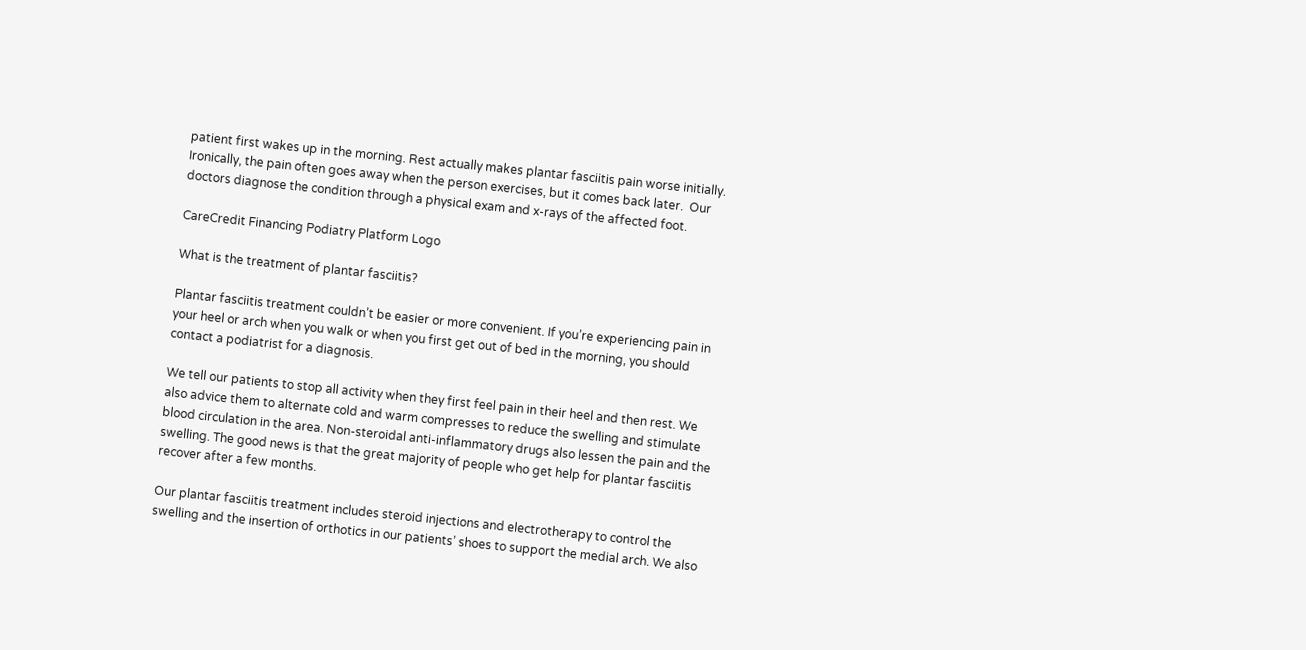patient first wakes up in the morning. Rest actually makes plantar fasciitis pain worse initially. Ironically, the pain often goes away when the person exercises, but it comes back later.  Our doctors diagnose the condition through a physical exam and x-rays of the affected foot.

CareCredit Financing Podiatry Platform Logo

What is the treatment of plantar fasciitis?

Plantar fasciitis treatment couldn’t be easier or more convenient. If you’re experiencing pain in your heel or arch when you walk or when you first get out of bed in the morning, you should contact a podiatrist for a diagnosis.

We tell our patients to stop all activity when they first feel pain in their heel and then rest. We also advice them to alternate cold and warm compresses to reduce the swelling and stimulate blood circulation in the area. Non-steroidal anti-inflammatory drugs also lessen the pain and the swelling. The good news is that the great majority of people who get help for plantar fasciitis recover after a few months.

Our plantar fasciitis treatment includes steroid injections and electrotherapy to control the swelling and the insertion of orthotics in our patients’ shoes to support the medial arch. We also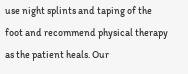use night splints and taping of the foot and recommend physical therapy as the patient heals. Our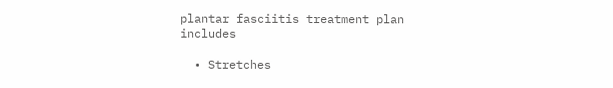plantar fasciitis treatment plan includes

  • Stretches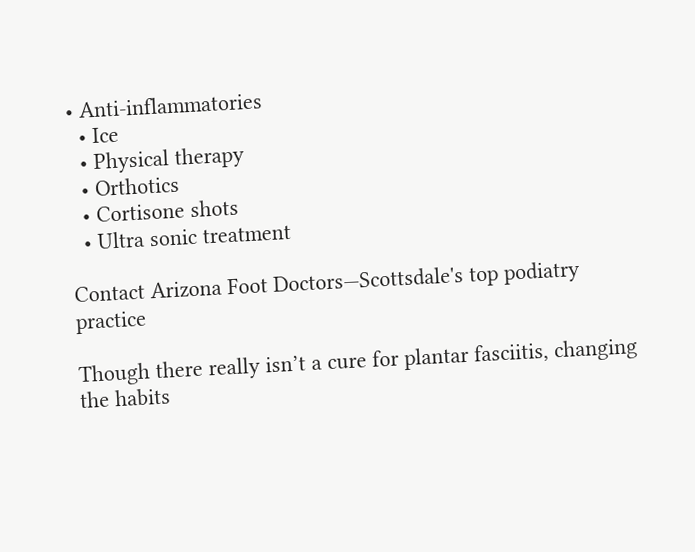• Anti-inflammatories
  • Ice
  • Physical therapy
  • Orthotics
  • Cortisone shots
  • Ultra sonic treatment

Contact Arizona Foot Doctors—Scottsdale's top podiatry practice

Though there really isn’t a cure for plantar fasciitis, changing the habits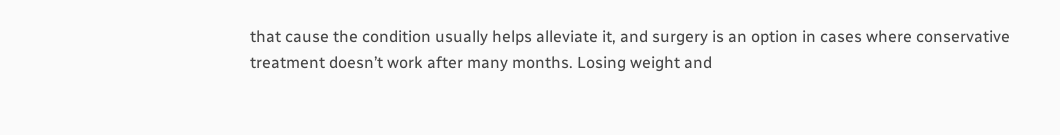that cause the condition usually helps alleviate it, and surgery is an option in cases where conservative treatment doesn’t work after many months. Losing weight and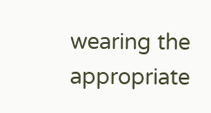wearing the appropriate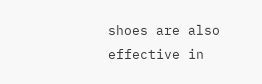shoes are also effective in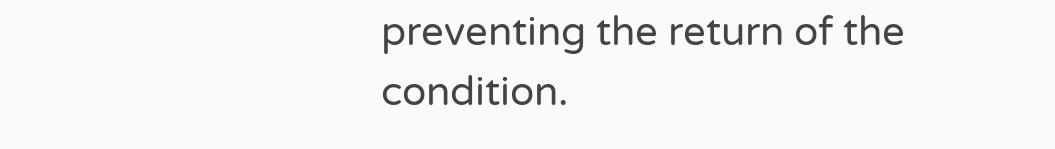preventing the return of the condition.